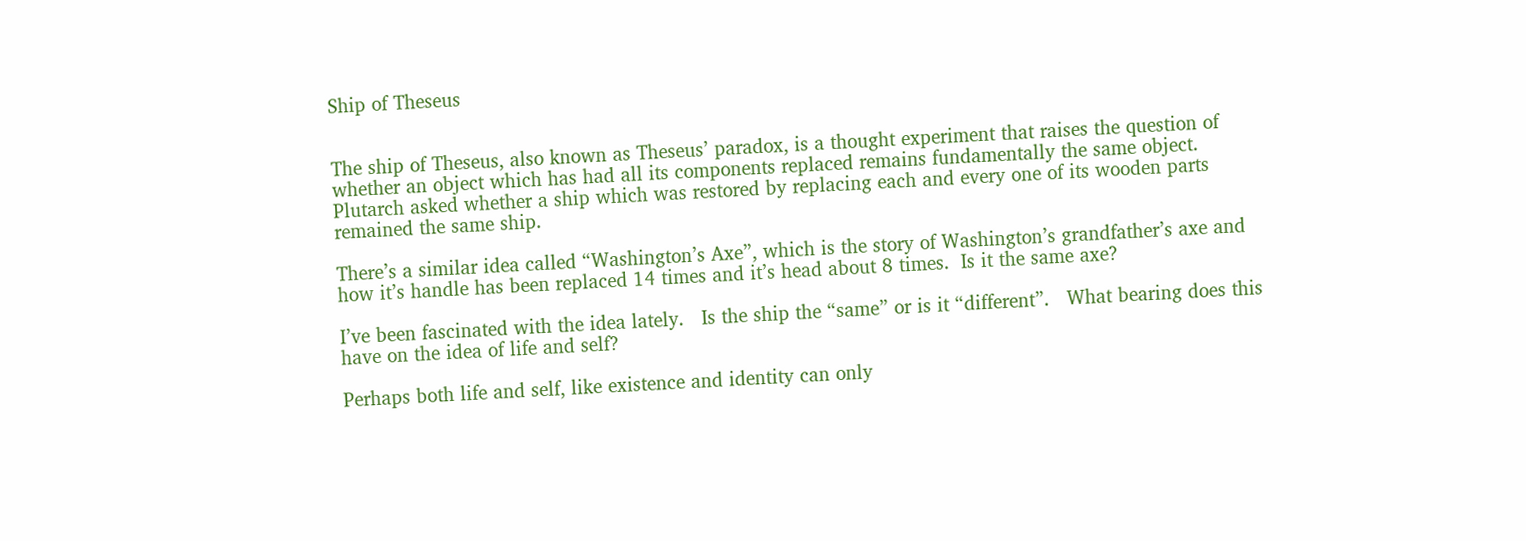Ship of Theseus


The ship of Theseus, also known as Theseus’ paradox, is a thought experiment that raises the question of whether an object which has had all its components replaced remains fundamentally the same object.  Plutarch asked whether a ship which was restored by replacing each and every one of its wooden parts remained the same ship.

There’s a similar idea called “Washington’s Axe”, which is the story of Washington’s grandfather’s axe and how it’s handle has been replaced 14 times and it’s head about 8 times.  Is it the same axe?

I’ve been fascinated with the idea lately.   Is the ship the “same” or is it “different”.   What bearing does this have on the idea of life and self?

Perhaps both life and self, like existence and identity can only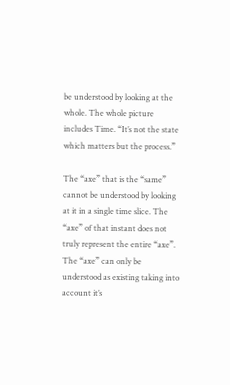be understood by looking at the whole. The whole picture includes Time. “It’s not the state which matters but the process.”

The “axe” that is the “same” cannot be understood by looking at it in a single time slice. The “axe” of that instant does not truly represent the entire “axe”. The “axe” can only be understood as existing taking into account it’s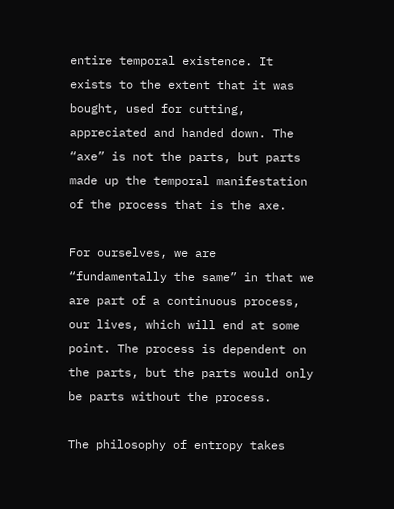entire temporal existence. It exists to the extent that it was bought, used for cutting, appreciated and handed down. The “axe” is not the parts, but parts made up the temporal manifestation of the process that is the axe.

For ourselves, we are “fundamentally the same” in that we are part of a continuous process, our lives, which will end at some point. The process is dependent on the parts, but the parts would only be parts without the process.

The philosophy of entropy takes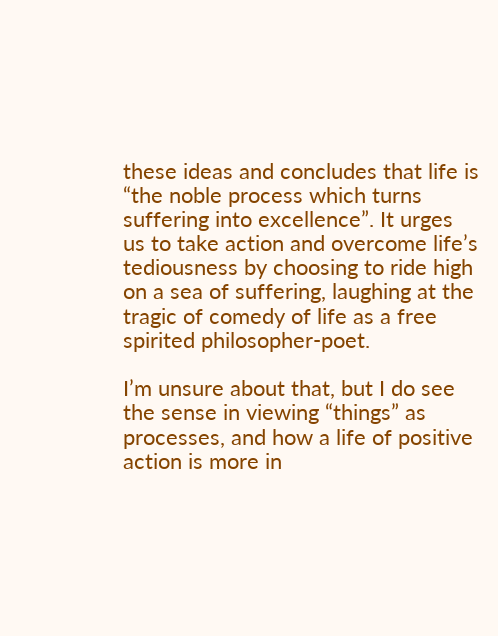these ideas and concludes that life is “the noble process which turns suffering into excellence”. It urges us to take action and overcome life’s tediousness by choosing to ride high on a sea of suffering, laughing at the tragic of comedy of life as a free spirited philosopher-poet.

I’m unsure about that, but I do see the sense in viewing “things” as processes, and how a life of positive action is more in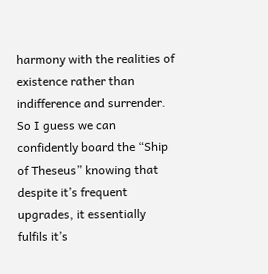harmony with the realities of existence rather than indifference and surrender. So I guess we can confidently board the “Ship of Theseus” knowing that despite it’s frequent upgrades, it essentially fulfils it’s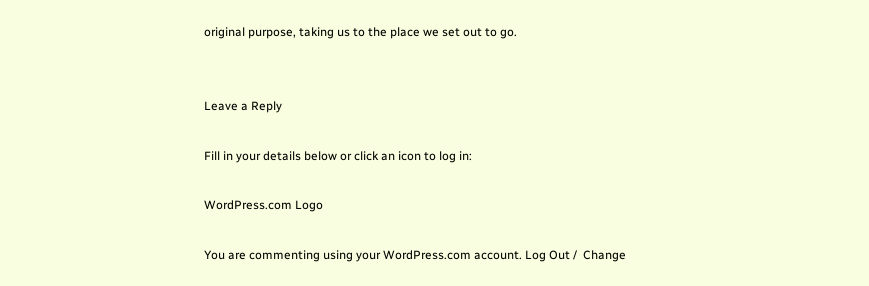original purpose, taking us to the place we set out to go.


Leave a Reply

Fill in your details below or click an icon to log in:

WordPress.com Logo

You are commenting using your WordPress.com account. Log Out /  Change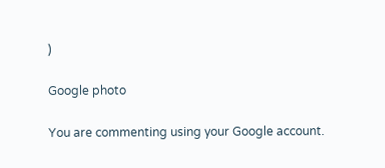)

Google photo

You are commenting using your Google account.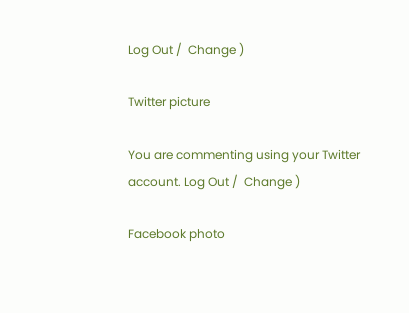Log Out /  Change )

Twitter picture

You are commenting using your Twitter account. Log Out /  Change )

Facebook photo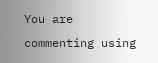You are commenting using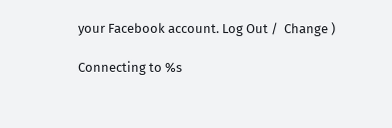your Facebook account. Log Out /  Change )

Connecting to %s